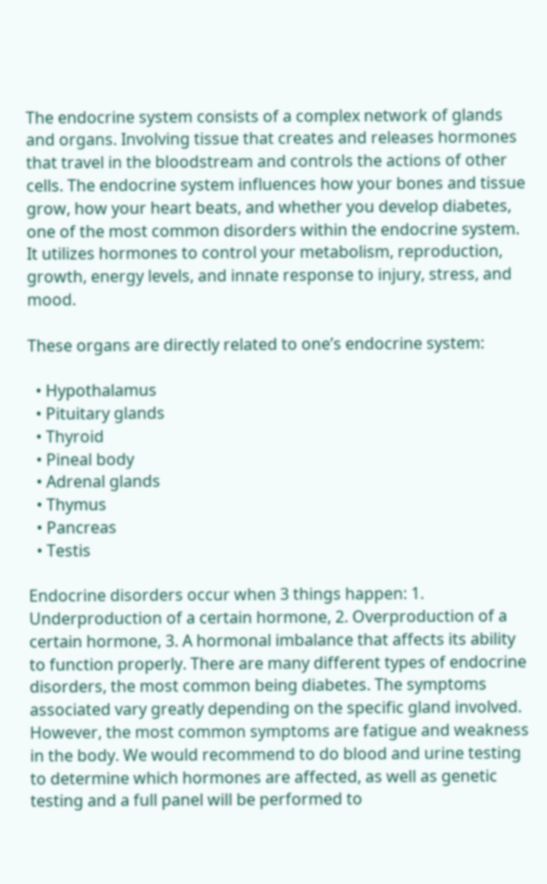The endocrine system consists of a complex network of glands and organs. Involving tissue that creates and releases hormones that travel in the bloodstream and controls the actions of other cells. The endocrine system influences how your bones and tissue grow, how your heart beats, and whether you develop diabetes, one of the most common disorders within the endocrine system. It utilizes hormones to control your metabolism, reproduction, growth, energy levels, and innate response to injury, stress, and mood.

These organs are directly related to one’s endocrine system:

  • Hypothalamus
  • Pituitary glands
  • Thyroid
  • Pineal body
  • Adrenal glands
  • Thymus
  • Pancreas
  • Testis

Endocrine disorders occur when 3 things happen: 1. Underproduction of a certain hormone, 2. Overproduction of a certain hormone, 3. A hormonal imbalance that affects its ability to function properly. There are many different types of endocrine disorders, the most common being diabetes. The symptoms associated vary greatly depending on the specific gland involved. However, the most common symptoms are fatigue and weakness in the body. We would recommend to do blood and urine testing to determine which hormones are affected, as well as genetic testing and a full panel will be performed to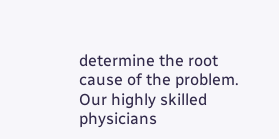determine the root cause of the problem. Our highly skilled physicians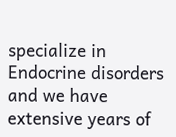specialize in Endocrine disorders and we have extensive years of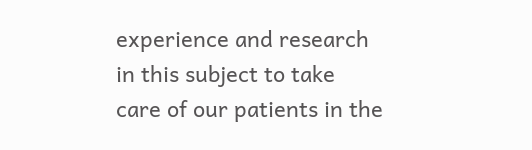experience and research in this subject to take care of our patients in the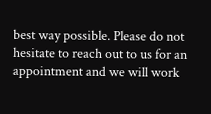best way possible. Please do not hesitate to reach out to us for an appointment and we will work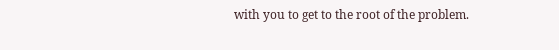with you to get to the root of the problem.